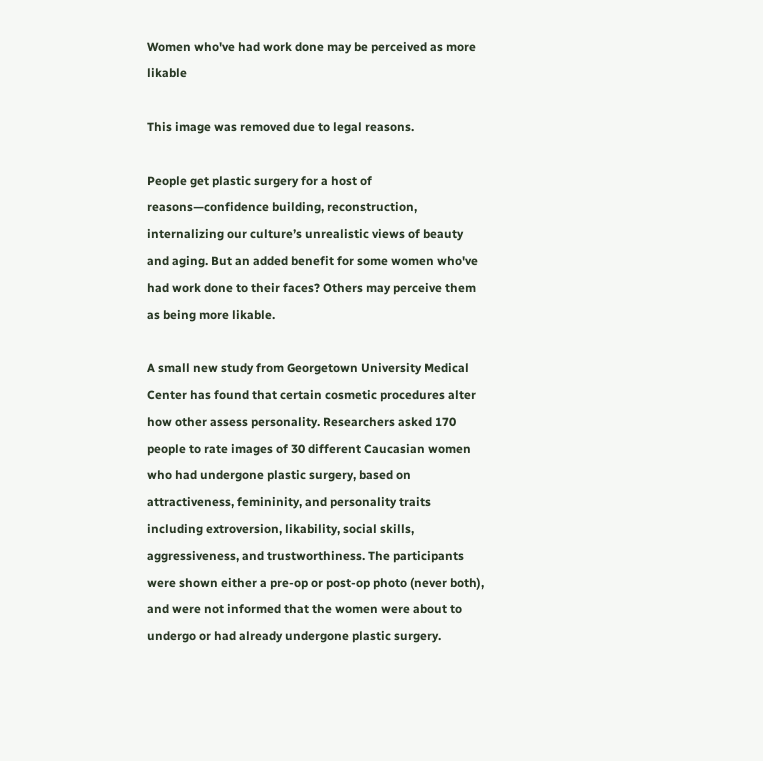Women who've had work done may be perceived as more likable

This image was removed due to legal reasons.

People get plastic surgery for a host of reasons—confidence building, reconstruction, internalizing our culture’s unrealistic views of beauty and aging. But an added benefit for some women who've had work done to their faces? Others may perceive them as being more likable.

A small new study from Georgetown University Medical Center has found that certain cosmetic procedures alter how other assess personality. Researchers asked 170 people to rate images of 30 different Caucasian women who had undergone plastic surgery, based on attractiveness, femininity, and personality traits including extroversion, likability, social skills, aggressiveness, and trustworthiness. The participants were shown either a pre-op or post-op photo (never both), and were not informed that the women were about to undergo or had already undergone plastic surgery.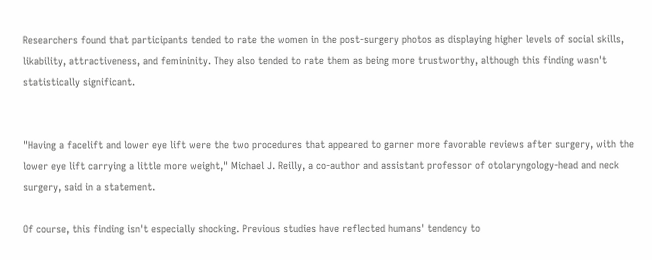Researchers found that participants tended to rate the women in the post-surgery photos as displaying higher levels of social skills, likability, attractiveness, and femininity. They also tended to rate them as being more trustworthy, although this finding wasn't statistically significant.


"Having a facelift and lower eye lift were the two procedures that appeared to garner more favorable reviews after surgery, with the lower eye lift carrying a little more weight," Michael J. Reilly, a co-author and assistant professor of otolaryngology-head and neck surgery, said in a statement.

Of course, this finding isn't especially shocking. Previous studies have reflected humans' tendency to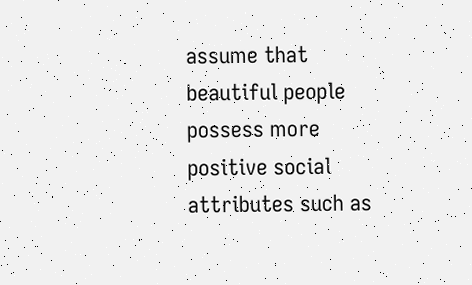assume that beautiful people possess more positive social attributes such as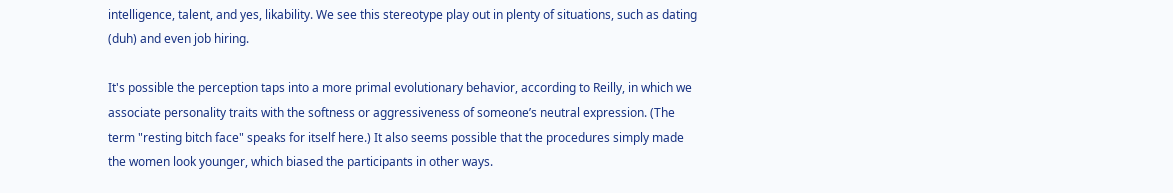intelligence, talent, and yes, likability. We see this stereotype play out in plenty of situations, such as dating (duh) and even job hiring.

It's possible the perception taps into a more primal evolutionary behavior, according to Reilly, in which we associate personality traits with the softness or aggressiveness of someone’s neutral expression. (The term "resting bitch face" speaks for itself here.) It also seems possible that the procedures simply made the women look younger, which biased the participants in other ways.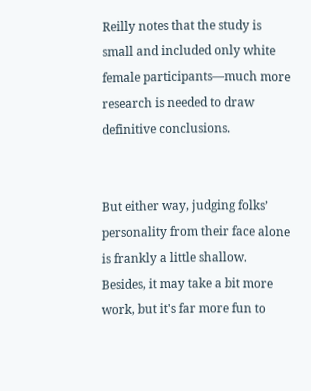Reilly notes that the study is small and included only white female participants—much more research is needed to draw definitive conclusions.


But either way, judging folks’ personality from their face alone is frankly a little shallow. Besides, it may take a bit more work, but it's far more fun to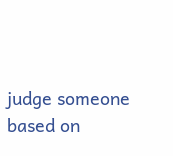judge someone based on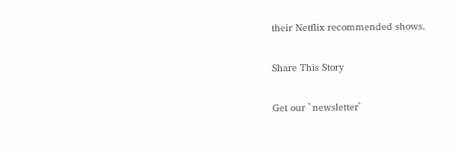their Netflix recommended shows.

Share This Story

Get our `newsletter`